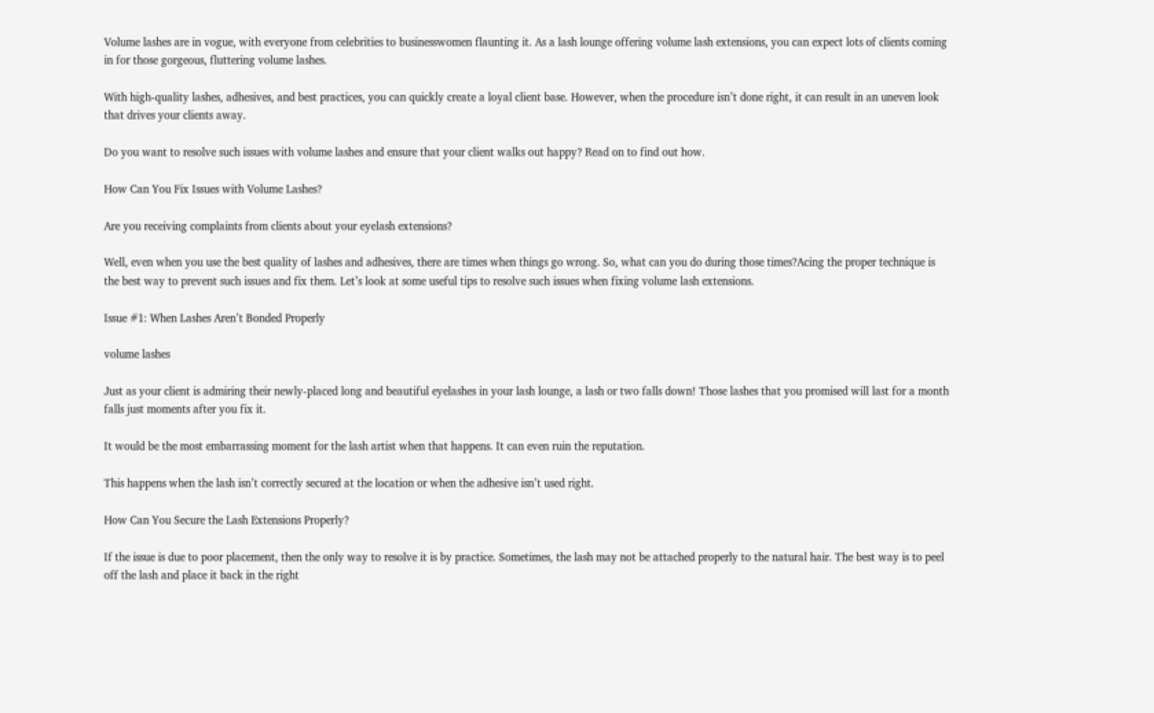Volume lashes are in vogue, with everyone from celebrities to businesswomen flaunting it. As a lash lounge offering volume lash extensions, you can expect lots of clients coming in for those gorgeous, fluttering volume lashes.

With high-quality lashes, adhesives, and best practices, you can quickly create a loyal client base. However, when the procedure isn’t done right, it can result in an uneven look that drives your clients away.

Do you want to resolve such issues with volume lashes and ensure that your client walks out happy? Read on to find out how.

How Can You Fix Issues with Volume Lashes?

Are you receiving complaints from clients about your eyelash extensions?

Well, even when you use the best quality of lashes and adhesives, there are times when things go wrong. So, what can you do during those times?Acing the proper technique is the best way to prevent such issues and fix them. Let’s look at some useful tips to resolve such issues when fixing volume lash extensions.

Issue #1: When Lashes Aren’t Bonded Properly

volume lashes

Just as your client is admiring their newly-placed long and beautiful eyelashes in your lash lounge, a lash or two falls down! Those lashes that you promised will last for a month falls just moments after you fix it.

It would be the most embarrassing moment for the lash artist when that happens. It can even ruin the reputation.

This happens when the lash isn’t correctly secured at the location or when the adhesive isn’t used right.

How Can You Secure the Lash Extensions Properly?

If the issue is due to poor placement, then the only way to resolve it is by practice. Sometimes, the lash may not be attached properly to the natural hair. The best way is to peel off the lash and place it back in the right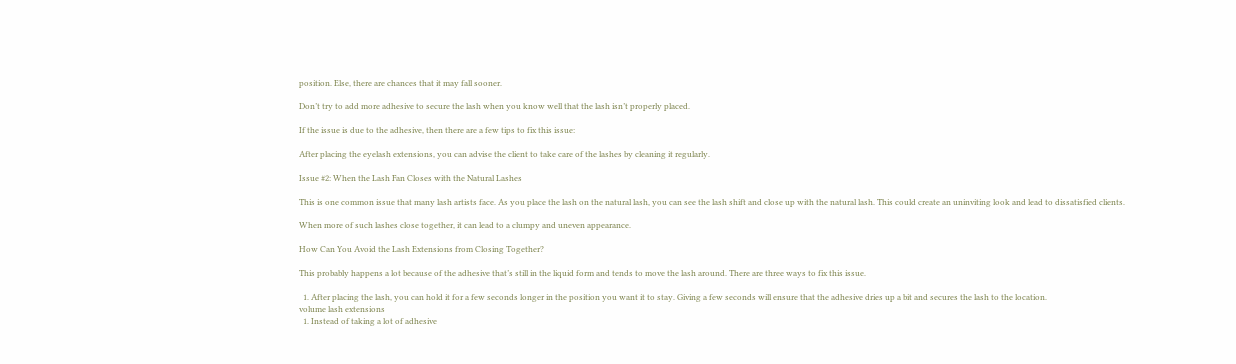position. Else, there are chances that it may fall sooner.

Don’t try to add more adhesive to secure the lash when you know well that the lash isn’t properly placed.

If the issue is due to the adhesive, then there are a few tips to fix this issue:

After placing the eyelash extensions, you can advise the client to take care of the lashes by cleaning it regularly.

Issue #2: When the Lash Fan Closes with the Natural Lashes

This is one common issue that many lash artists face. As you place the lash on the natural lash, you can see the lash shift and close up with the natural lash. This could create an uninviting look and lead to dissatisfied clients.

When more of such lashes close together, it can lead to a clumpy and uneven appearance.

How Can You Avoid the Lash Extensions from Closing Together?

This probably happens a lot because of the adhesive that’s still in the liquid form and tends to move the lash around. There are three ways to fix this issue.

  1. After placing the lash, you can hold it for a few seconds longer in the position you want it to stay. Giving a few seconds will ensure that the adhesive dries up a bit and secures the lash to the location.
volume lash extensions
  1. Instead of taking a lot of adhesive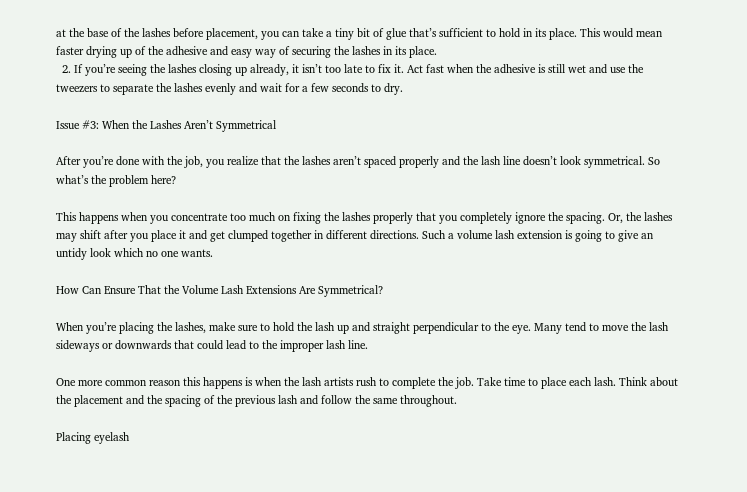at the base of the lashes before placement, you can take a tiny bit of glue that’s sufficient to hold in its place. This would mean faster drying up of the adhesive and easy way of securing the lashes in its place.
  2. If you’re seeing the lashes closing up already, it isn’t too late to fix it. Act fast when the adhesive is still wet and use the tweezers to separate the lashes evenly and wait for a few seconds to dry.

Issue #3: When the Lashes Aren’t Symmetrical

After you’re done with the job, you realize that the lashes aren’t spaced properly and the lash line doesn’t look symmetrical. So what’s the problem here?

This happens when you concentrate too much on fixing the lashes properly that you completely ignore the spacing. Or, the lashes may shift after you place it and get clumped together in different directions. Such a volume lash extension is going to give an untidy look which no one wants.

How Can Ensure That the Volume Lash Extensions Are Symmetrical?

When you’re placing the lashes, make sure to hold the lash up and straight perpendicular to the eye. Many tend to move the lash sideways or downwards that could lead to the improper lash line.

One more common reason this happens is when the lash artists rush to complete the job. Take time to place each lash. Think about the placement and the spacing of the previous lash and follow the same throughout.

Placing eyelash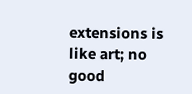extensions is like art; no good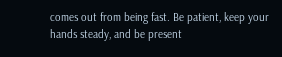comes out from being fast. Be patient, keep your hands steady, and be present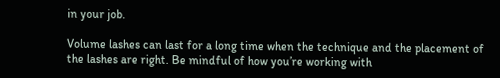in your job.

Volume lashes can last for a long time when the technique and the placement of the lashes are right. Be mindful of how you’re working with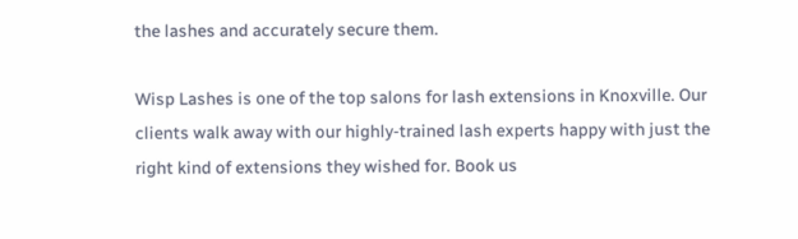the lashes and accurately secure them.

Wisp Lashes is one of the top salons for lash extensions in Knoxville. Our clients walk away with our highly-trained lash experts happy with just the right kind of extensions they wished for. Book us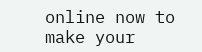online now to make your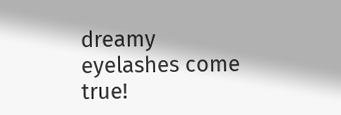dreamy eyelashes come true!